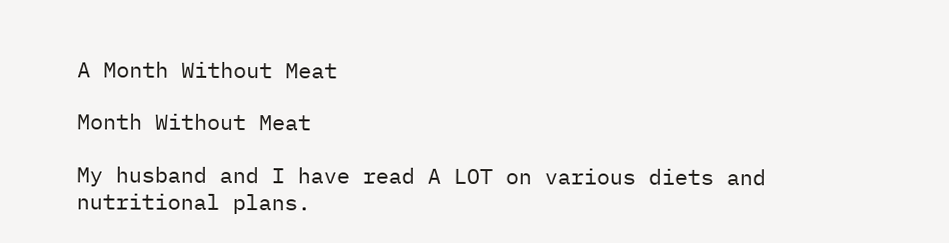A Month Without Meat

Month Without Meat

My husband and I have read A LOT on various diets and nutritional plans.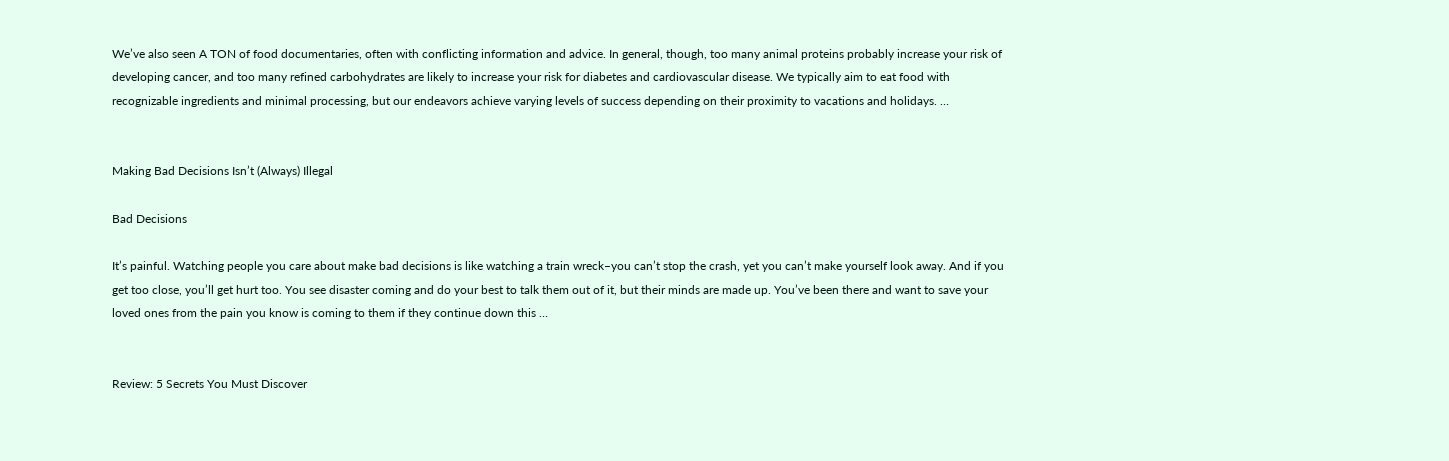We’ve also seen A TON of food documentaries, often with conflicting information and advice. In general, though, too many animal proteins probably increase your risk of developing cancer, and too many refined carbohydrates are likely to increase your risk for diabetes and cardiovascular disease. We typically aim to eat food with recognizable ingredients and minimal processing, but our endeavors achieve varying levels of success depending on their proximity to vacations and holidays. …


Making Bad Decisions Isn’t (Always) Illegal

Bad Decisions

It’s painful. Watching people you care about make bad decisions is like watching a train wreck–you can’t stop the crash, yet you can’t make yourself look away. And if you get too close, you’ll get hurt too. You see disaster coming and do your best to talk them out of it, but their minds are made up. You’ve been there and want to save your loved ones from the pain you know is coming to them if they continue down this …


Review: 5 Secrets You Must Discover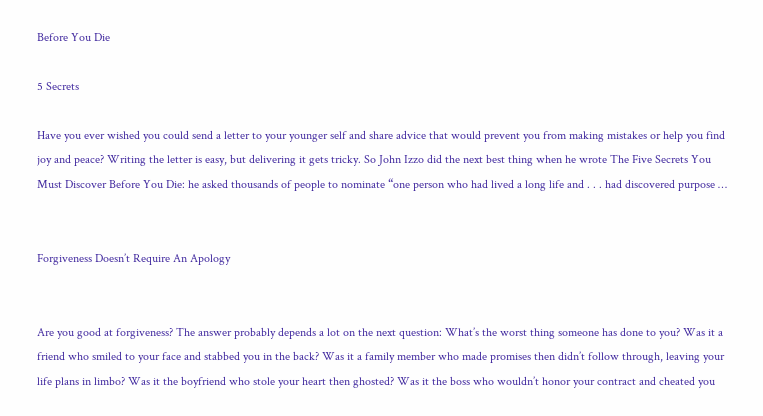Before You Die

5 Secrets

Have you ever wished you could send a letter to your younger self and share advice that would prevent you from making mistakes or help you find joy and peace? Writing the letter is easy, but delivering it gets tricky. So John Izzo did the next best thing when he wrote The Five Secrets You Must Discover Before You Die: he asked thousands of people to nominate “one person who had lived a long life and . . . had discovered purpose …


Forgiveness Doesn’t Require An Apology


Are you good at forgiveness? The answer probably depends a lot on the next question: What’s the worst thing someone has done to you? Was it a friend who smiled to your face and stabbed you in the back? Was it a family member who made promises then didn’t follow through, leaving your life plans in limbo? Was it the boyfriend who stole your heart then ghosted? Was it the boss who wouldn’t honor your contract and cheated you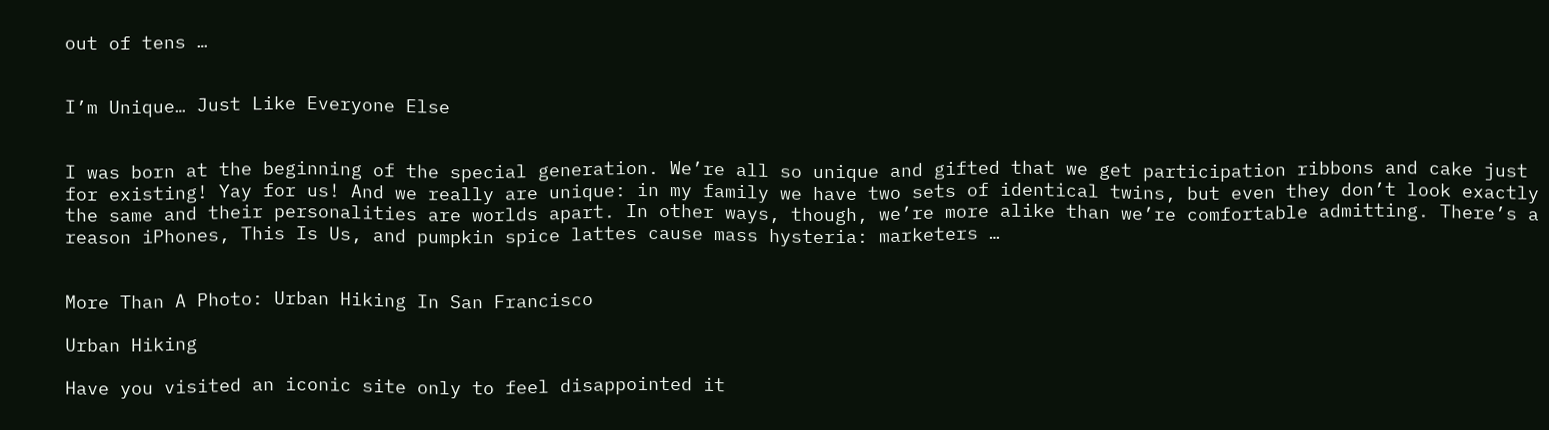out of tens …


I’m Unique… Just Like Everyone Else


I was born at the beginning of the special generation. We’re all so unique and gifted that we get participation ribbons and cake just for existing! Yay for us! And we really are unique: in my family we have two sets of identical twins, but even they don’t look exactly the same and their personalities are worlds apart. In other ways, though, we’re more alike than we’re comfortable admitting. There’s a reason iPhones, This Is Us, and pumpkin spice lattes cause mass hysteria: marketers …


More Than A Photo: Urban Hiking In San Francisco

Urban Hiking

Have you visited an iconic site only to feel disappointed it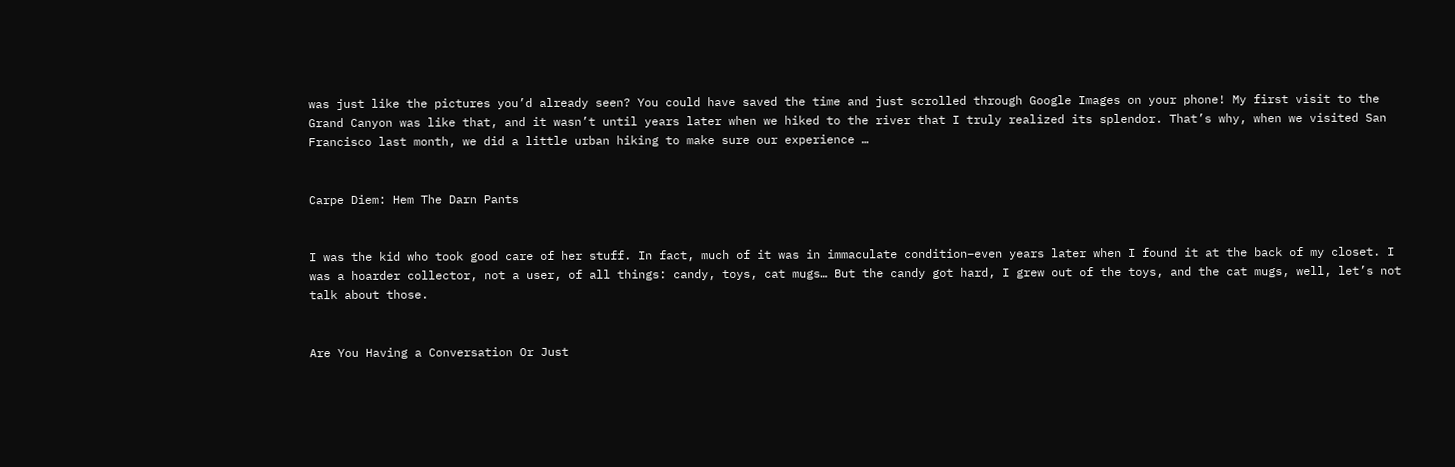was just like the pictures you’d already seen? You could have saved the time and just scrolled through Google Images on your phone! My first visit to the Grand Canyon was like that, and it wasn’t until years later when we hiked to the river that I truly realized its splendor. That’s why, when we visited San Francisco last month, we did a little urban hiking to make sure our experience …


Carpe Diem: Hem The Darn Pants


I was the kid who took good care of her stuff. In fact, much of it was in immaculate condition–even years later when I found it at the back of my closet. I was a hoarder collector, not a user, of all things: candy, toys, cat mugs… But the candy got hard, I grew out of the toys, and the cat mugs, well, let’s not talk about those.


Are You Having a Conversation Or Just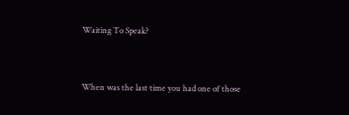Waiting To Speak?


When was the last time you had one of those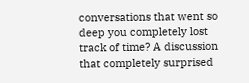conversations that went so deep you completely lost track of time? A discussion that completely surprised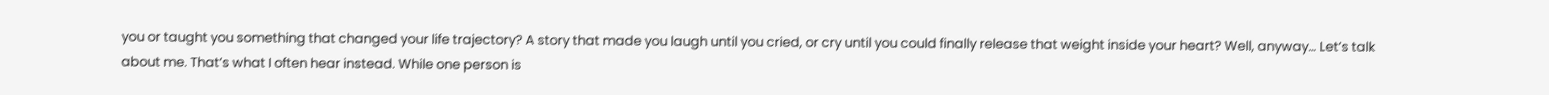you or taught you something that changed your life trajectory? A story that made you laugh until you cried, or cry until you could finally release that weight inside your heart? Well, anyway… Let’s talk about me. That’s what I often hear instead. While one person is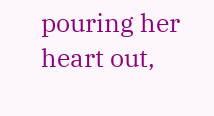pouring her heart out,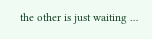the other is just waiting …